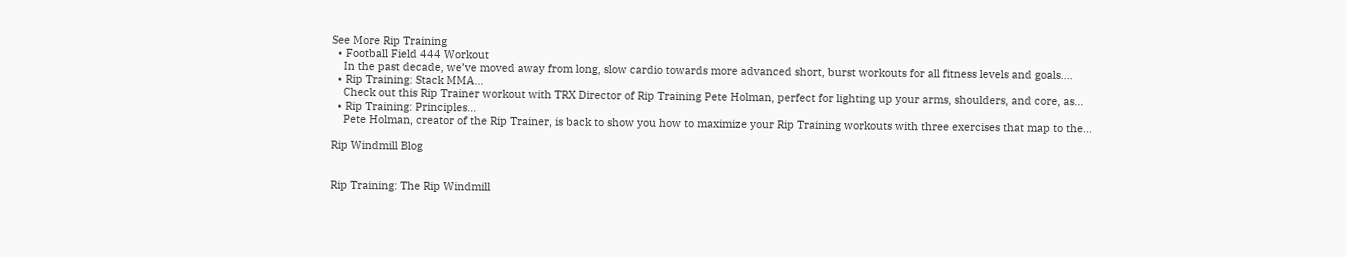See More Rip Training
  • Football Field 444 Workout
    In the past decade, we’ve moved away from long, slow cardio towards more advanced short, burst workouts for all fitness levels and goals....
  • Rip Training: Stack MMA...
    Check out this Rip Trainer workout with TRX Director of Rip Training Pete Holman, perfect for lighting up your arms, shoulders, and core, as...
  • Rip Training: Principles...
    Pete Holman, creator of the Rip Trainer, is back to show you how to maximize your Rip Training workouts with three exercises that map to the...

Rip Windmill Blog


Rip Training: The Rip Windmill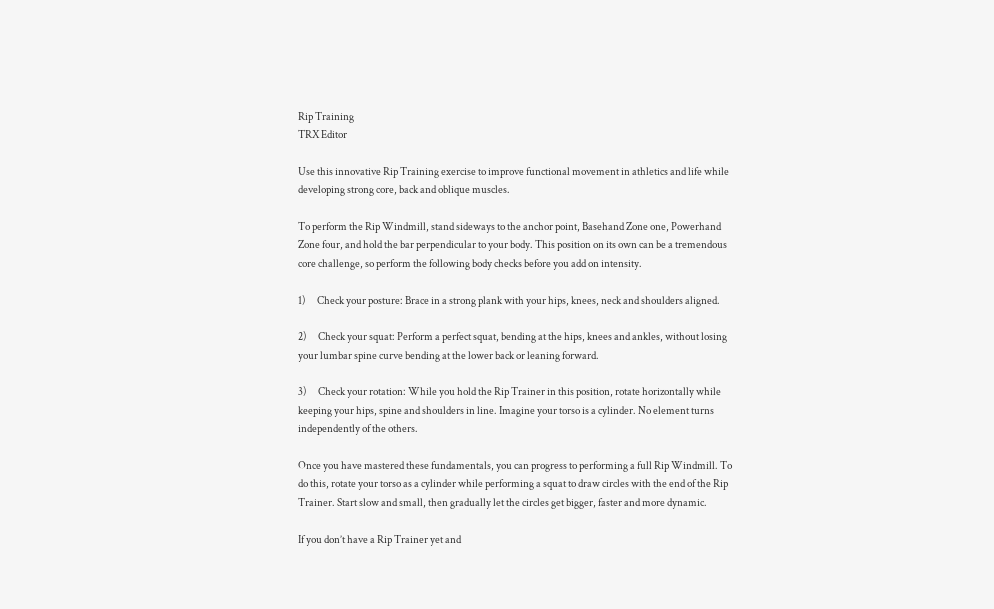Rip Training
TRX Editor

Use this innovative Rip Training exercise to improve functional movement in athletics and life while developing strong core, back and oblique muscles.

To perform the Rip Windmill, stand sideways to the anchor point, Basehand Zone one, Powerhand Zone four, and hold the bar perpendicular to your body. This position on its own can be a tremendous core challenge, so perform the following body checks before you add on intensity.

1)      Check your posture: Brace in a strong plank with your hips, knees, neck and shoulders aligned.

2)      Check your squat: Perform a perfect squat, bending at the hips, knees and ankles, without losing your lumbar spine curve bending at the lower back or leaning forward.

3)      Check your rotation: While you hold the Rip Trainer in this position, rotate horizontally while keeping your hips, spine and shoulders in line. Imagine your torso is a cylinder. No element turns independently of the others.

Once you have mastered these fundamentals, you can progress to performing a full Rip Windmill. To do this, rotate your torso as a cylinder while performing a squat to draw circles with the end of the Rip Trainer. Start slow and small, then gradually let the circles get bigger, faster and more dynamic.

If you don’t have a Rip Trainer yet and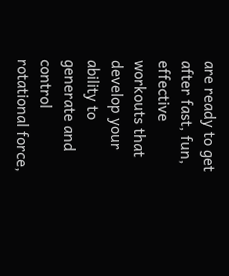are ready to get after fast, fun, effective workouts that develop your ability to generate and control rotational force,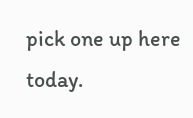pick one up here today.